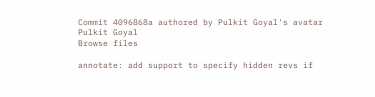Commit 4096868a authored by Pulkit Goyal's avatar Pulkit Goyal
Browse files

annotate: add support to specify hidden revs if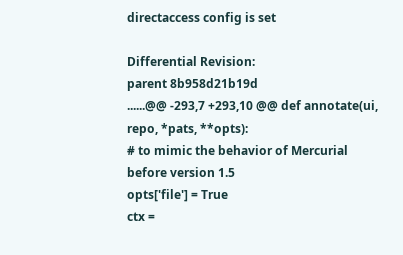directaccess config is set

Differential Revision:
parent 8b958d21b19d
......@@ -293,7 +293,10 @@ def annotate(ui, repo, *pats, **opts):
# to mimic the behavior of Mercurial before version 1.5
opts['file'] = True
ctx =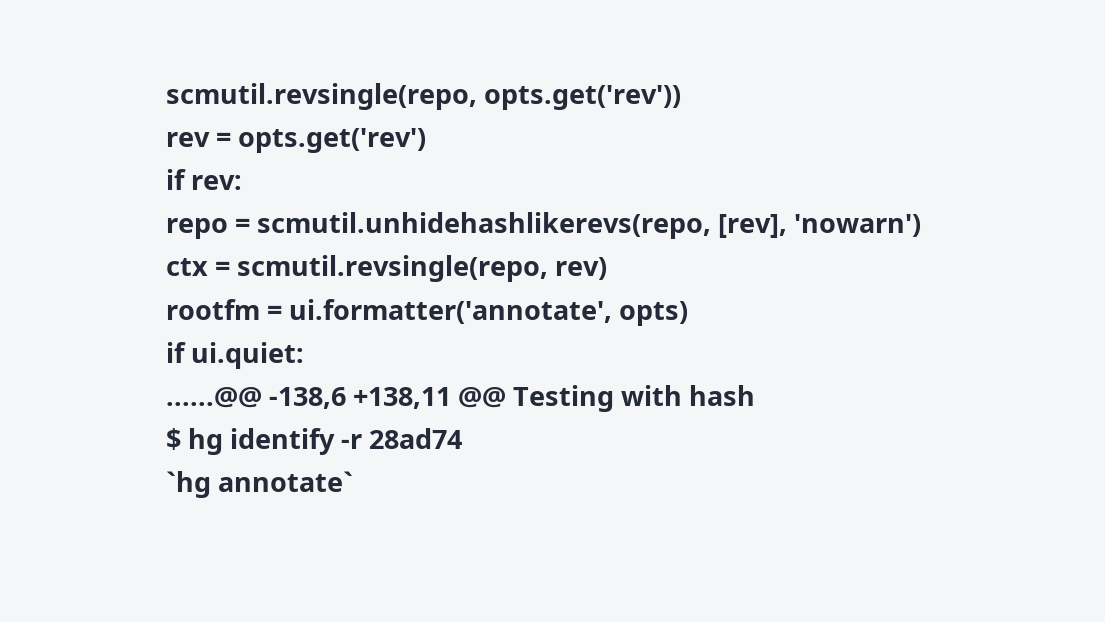scmutil.revsingle(repo, opts.get('rev'))
rev = opts.get('rev')
if rev:
repo = scmutil.unhidehashlikerevs(repo, [rev], 'nowarn')
ctx = scmutil.revsingle(repo, rev)
rootfm = ui.formatter('annotate', opts)
if ui.quiet:
......@@ -138,6 +138,11 @@ Testing with hash
$ hg identify -r 28ad74
`hg annotate`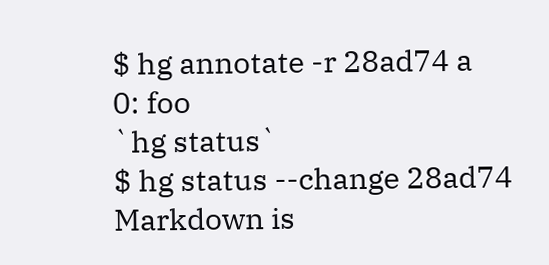$ hg annotate -r 28ad74 a
0: foo
`hg status`
$ hg status --change 28ad74
Markdown is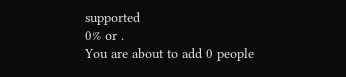supported
0% or .
You are about to add 0 people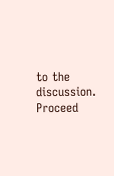to the discussion. Proceed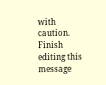with caution.
Finish editing this message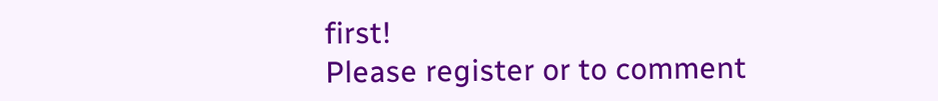first!
Please register or to comment